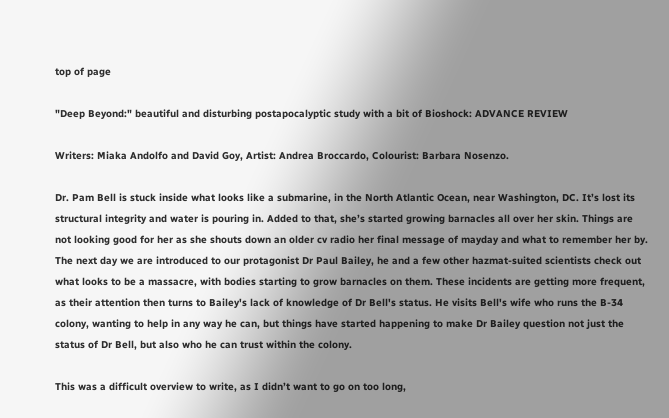top of page

"Deep Beyond:" beautiful and disturbing postapocalyptic study with a bit of Bioshock: ADVANCE REVIEW

Writers: Miaka Andolfo and David Goy, Artist: Andrea Broccardo, Colourist: Barbara Nosenzo.

Dr. Pam Bell is stuck inside what looks like a submarine, in the North Atlantic Ocean, near Washington, DC. It’s lost its structural integrity and water is pouring in. Added to that, she’s started growing barnacles all over her skin. Things are not looking good for her as she shouts down an older cv radio her final message of mayday and what to remember her by. The next day we are introduced to our protagonist Dr Paul Bailey, he and a few other hazmat-suited scientists check out what looks to be a massacre, with bodies starting to grow barnacles on them. These incidents are getting more frequent, as their attention then turns to Bailey's lack of knowledge of Dr Bell's status. He visits Bell's wife who runs the B-34 colony, wanting to help in any way he can, but things have started happening to make Dr Bailey question not just the status of Dr Bell, but also who he can trust within the colony.

This was a difficult overview to write, as I didn’t want to go on too long,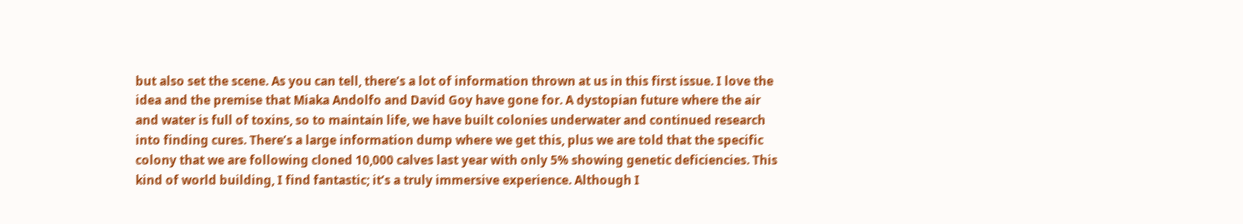but also set the scene. As you can tell, there’s a lot of information thrown at us in this first issue. I love the idea and the premise that Miaka Andolfo and David Goy have gone for. A dystopian future where the air and water is full of toxins, so to maintain life, we have built colonies underwater and continued research into finding cures. There’s a large information dump where we get this, plus we are told that the specific colony that we are following cloned 10,000 calves last year with only 5% showing genetic deficiencies. This kind of world building, I find fantastic; it’s a truly immersive experience. Although I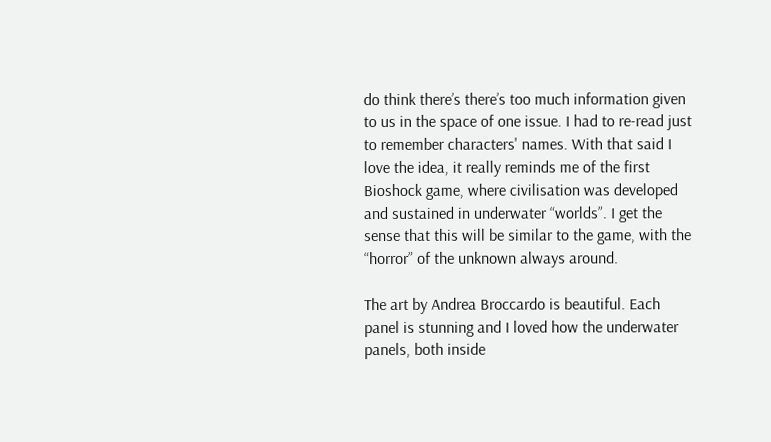do think there’s there’s too much information given to us in the space of one issue. I had to re-read just to remember characters' names. With that said I love the idea, it really reminds me of the first Bioshock game, where civilisation was developed and sustained in underwater “worlds”. I get the sense that this will be similar to the game, with the “horror” of the unknown always around.

The art by Andrea Broccardo is beautiful. Each panel is stunning and I loved how the underwater panels, both inside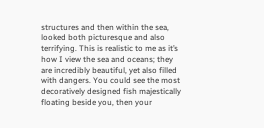structures and then within the sea, looked both picturesque and also terrifying. This is realistic to me as it’s how I view the sea and oceans; they are incredibly beautiful, yet also filled with dangers. You could see the most decoratively designed fish majestically floating beside you, then your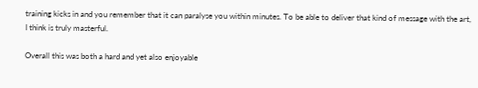training kicks in and you remember that it can paralyse you within minutes. To be able to deliver that kind of message with the art, I think is truly masterful.

Overall this was both a hard and yet also enjoyable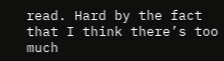read. Hard by the fact that I think there’s too much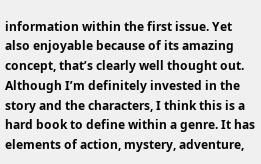information within the first issue. Yet also enjoyable because of its amazing concept, that’s clearly well thought out. Although I’m definitely invested in the story and the characters, I think this is a hard book to define within a genre. It has elements of action, mystery, adventure,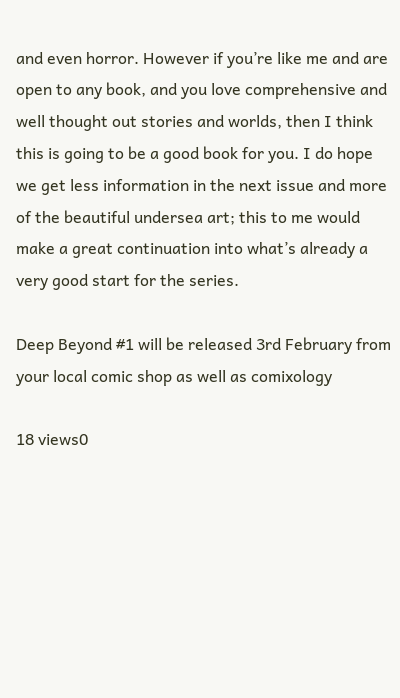and even horror. However if you’re like me and are open to any book, and you love comprehensive and well thought out stories and worlds, then I think this is going to be a good book for you. I do hope we get less information in the next issue and more of the beautiful undersea art; this to me would make a great continuation into what’s already a very good start for the series.

Deep Beyond #1 will be released 3rd February from your local comic shop as well as comixology

18 views0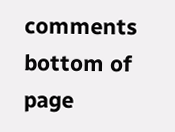comments
bottom of page